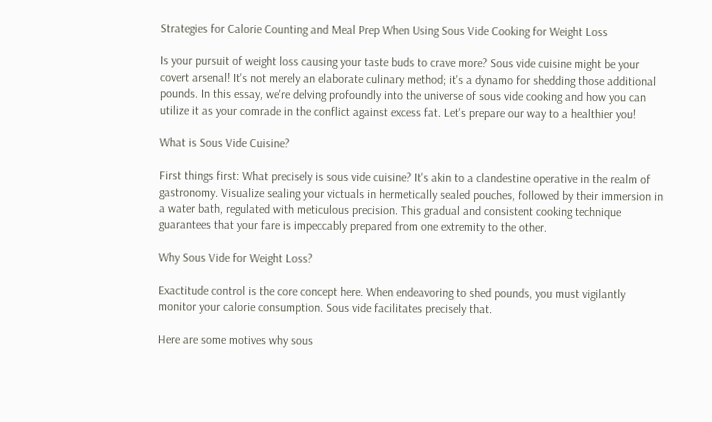Strategies for Calorie Counting and Meal Prep When Using Sous Vide Cooking for Weight Loss

Is your pursuit of weight loss causing your taste buds to crave more? Sous vide cuisine might be your covert arsenal! It's not merely an elaborate culinary method; it's a dynamo for shedding those additional pounds. In this essay, we're delving profoundly into the universe of sous vide cooking and how you can utilize it as your comrade in the conflict against excess fat. Let's prepare our way to a healthier you!

What is Sous Vide Cuisine?

First things first: What precisely is sous vide cuisine? It's akin to a clandestine operative in the realm of gastronomy. Visualize sealing your victuals in hermetically sealed pouches, followed by their immersion in a water bath, regulated with meticulous precision. This gradual and consistent cooking technique guarantees that your fare is impeccably prepared from one extremity to the other.

Why Sous Vide for Weight Loss?

Exactitude control is the core concept here. When endeavoring to shed pounds, you must vigilantly monitor your calorie consumption. Sous vide facilitates precisely that.

Here are some motives why sous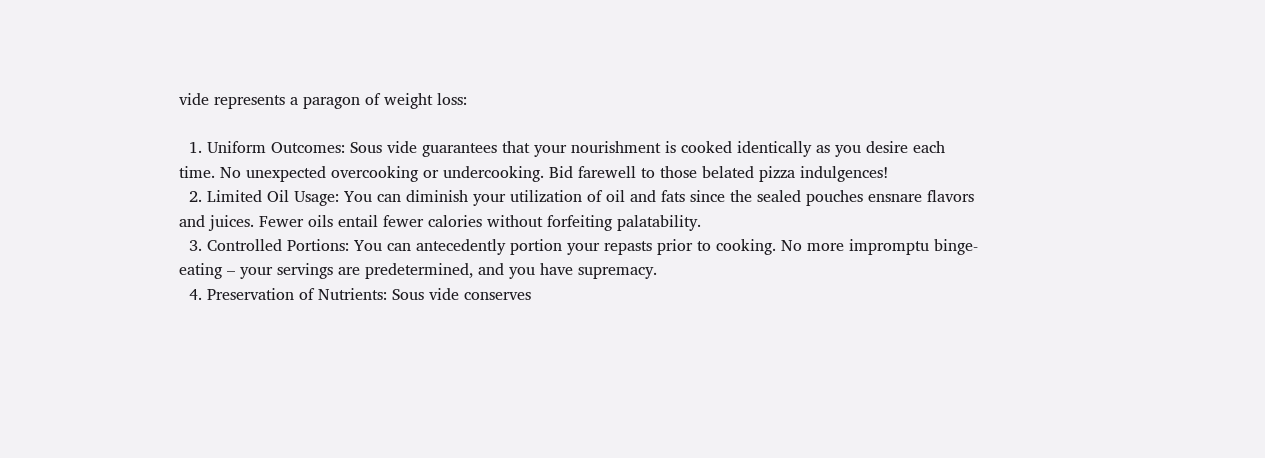vide represents a paragon of weight loss:

  1. Uniform Outcomes: Sous vide guarantees that your nourishment is cooked identically as you desire each time. No unexpected overcooking or undercooking. Bid farewell to those belated pizza indulgences!
  2. Limited Oil Usage: You can diminish your utilization of oil and fats since the sealed pouches ensnare flavors and juices. Fewer oils entail fewer calories without forfeiting palatability.
  3. Controlled Portions: You can antecedently portion your repasts prior to cooking. No more impromptu binge-eating – your servings are predetermined, and you have supremacy.
  4. Preservation of Nutrients: Sous vide conserves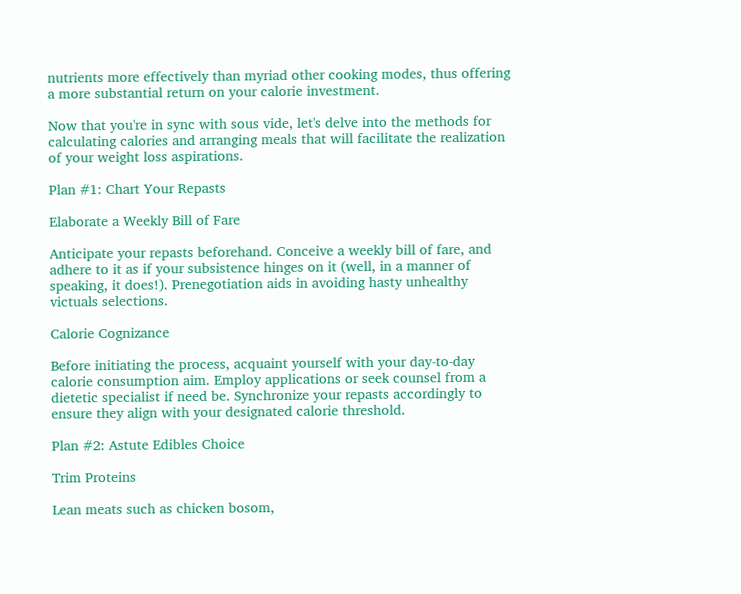nutrients more effectively than myriad other cooking modes, thus offering a more substantial return on your calorie investment.

Now that you're in sync with sous vide, let's delve into the methods for calculating calories and arranging meals that will facilitate the realization of your weight loss aspirations.

Plan #1: Chart Your Repasts

Elaborate a Weekly Bill of Fare

Anticipate your repasts beforehand. Conceive a weekly bill of fare, and adhere to it as if your subsistence hinges on it (well, in a manner of speaking, it does!). Prenegotiation aids in avoiding hasty unhealthy victuals selections.

Calorie Cognizance

Before initiating the process, acquaint yourself with your day-to-day calorie consumption aim. Employ applications or seek counsel from a dietetic specialist if need be. Synchronize your repasts accordingly to ensure they align with your designated calorie threshold.

Plan #2: Astute Edibles Choice

Trim Proteins

Lean meats such as chicken bosom,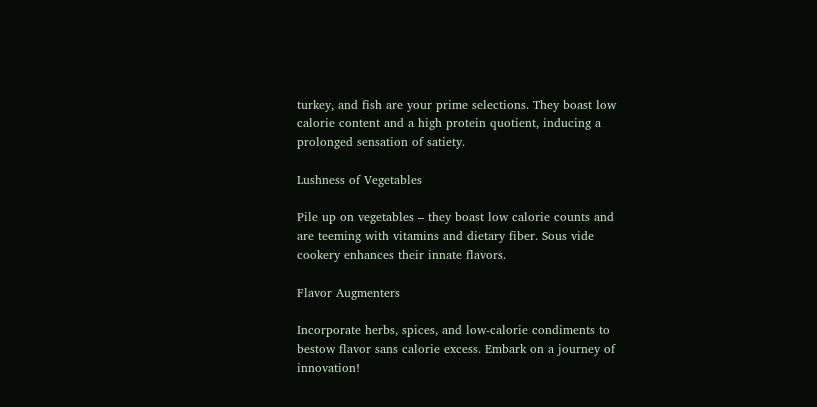turkey, and fish are your prime selections. They boast low calorie content and a high protein quotient, inducing a prolonged sensation of satiety.

Lushness of Vegetables

Pile up on vegetables – they boast low calorie counts and are teeming with vitamins and dietary fiber. Sous vide cookery enhances their innate flavors.

Flavor Augmenters

Incorporate herbs, spices, and low-calorie condiments to bestow flavor sans calorie excess. Embark on a journey of innovation!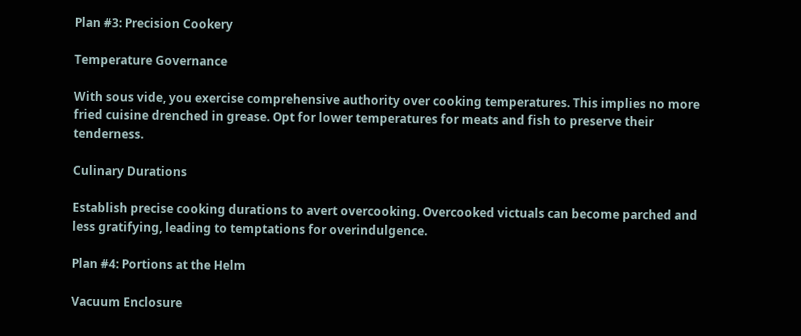Plan #3: Precision Cookery

Temperature Governance

With sous vide, you exercise comprehensive authority over cooking temperatures. This implies no more fried cuisine drenched in grease. Opt for lower temperatures for meats and fish to preserve their tenderness.

Culinary Durations

Establish precise cooking durations to avert overcooking. Overcooked victuals can become parched and less gratifying, leading to temptations for overindulgence.

Plan #4: Portions at the Helm

Vacuum Enclosure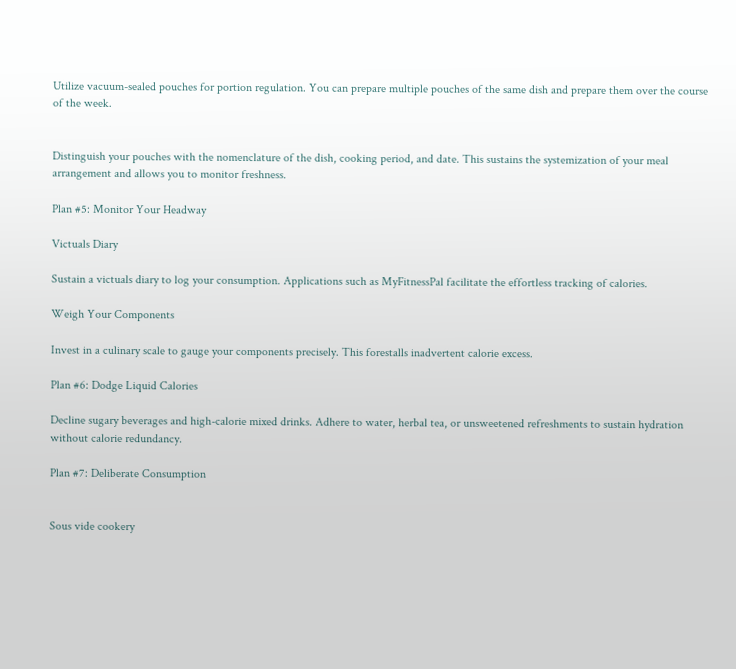Utilize vacuum-sealed pouches for portion regulation. You can prepare multiple pouches of the same dish and prepare them over the course of the week.


Distinguish your pouches with the nomenclature of the dish, cooking period, and date. This sustains the systemization of your meal arrangement and allows you to monitor freshness.

Plan #5: Monitor Your Headway

Victuals Diary

Sustain a victuals diary to log your consumption. Applications such as MyFitnessPal facilitate the effortless tracking of calories.

Weigh Your Components

Invest in a culinary scale to gauge your components precisely. This forestalls inadvertent calorie excess.

Plan #6: Dodge Liquid Calories

Decline sugary beverages and high-calorie mixed drinks. Adhere to water, herbal tea, or unsweetened refreshments to sustain hydration without calorie redundancy.

Plan #7: Deliberate Consumption


Sous vide cookery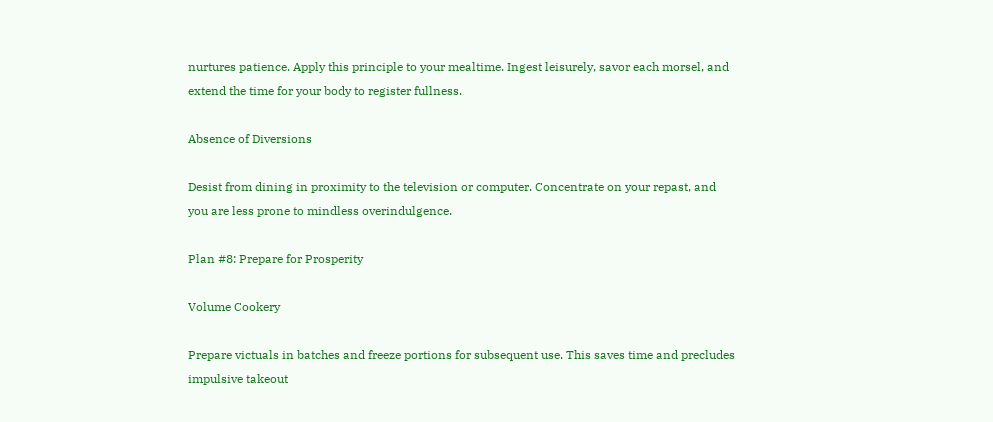nurtures patience. Apply this principle to your mealtime. Ingest leisurely, savor each morsel, and extend the time for your body to register fullness.

Absence of Diversions

Desist from dining in proximity to the television or computer. Concentrate on your repast, and you are less prone to mindless overindulgence.

Plan #8: Prepare for Prosperity

Volume Cookery

Prepare victuals in batches and freeze portions for subsequent use. This saves time and precludes impulsive takeout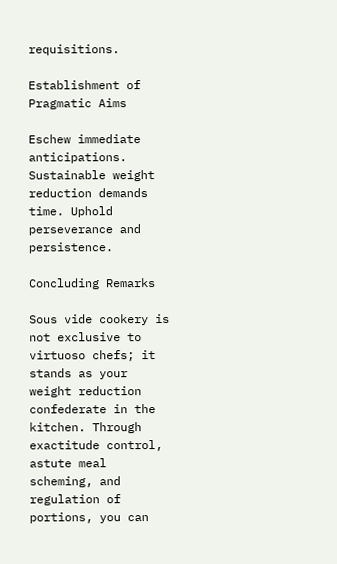requisitions.

Establishment of Pragmatic Aims

Eschew immediate anticipations. Sustainable weight reduction demands time. Uphold perseverance and persistence.

Concluding Remarks

Sous vide cookery is not exclusive to virtuoso chefs; it stands as your weight reduction confederate in the kitchen. Through exactitude control, astute meal scheming, and regulation of portions, you can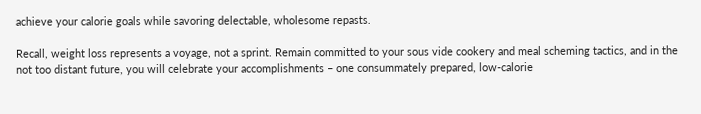achieve your calorie goals while savoring delectable, wholesome repasts.

Recall, weight loss represents a voyage, not a sprint. Remain committed to your sous vide cookery and meal scheming tactics, and in the not too distant future, you will celebrate your accomplishments – one consummately prepared, low-calorie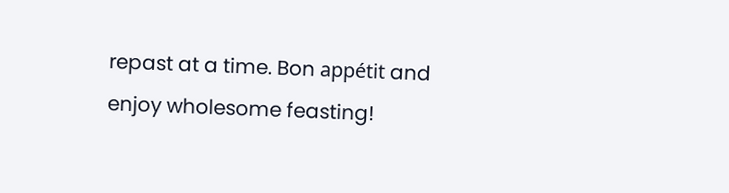repast at a time. Bon appétit and enjoy wholesome feasting!